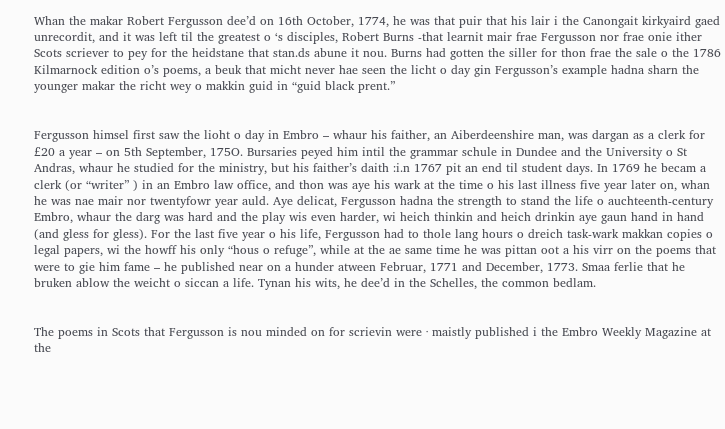Whan the makar Robert Fergusson dee’d on 16th October, 1774, he was that puir that his lair i the Canongait kirkyaird gaed unrecordit, and it was left til the greatest o ‘s disciples, Robert Burns -that learnit mair frae Fergusson nor frae onie ither Scots scriever to pey for the heidstane that stan.ds abune it nou. Burns had gotten the siller for thon frae the sale o the 1786 Kilmarnock edition o’s poems, a beuk that micht never hae seen the licht o day gin Fergusson’s example hadna sharn the younger makar the richt wey o makkin guid in “guid black prent.”


Fergusson himsel first saw the lioht o day in Embro – whaur his faither, an Aiberdeenshire man, was dargan as a clerk for £20 a year – on 5th September, 175O. Bursaries peyed him intil the grammar schule in Dundee and the University o St Andras, whaur he studied for the ministry, but his faither’s daith :i.n 1767 pit an end til student days. In 1769 he becam a clerk (or “writer” ) in an Embro law office, and thon was aye his wark at the time o his last illness five year later on, whan he was nae mair nor twentyfowr year auld. Aye delicat, Fergusson hadna the strength to stand the life o auchteenth-century Embro, whaur the darg was hard and the play wis even harder, wi heich thinkin and heich drinkin aye gaun hand in hand (and gless for gless). For the last five year o his life, Fergusson had to thole lang hours o dreich task-wark makkan copies o legal papers, wi the howff his only “hous o refuge”, while at the ae same time he was pittan oot a his virr on the poems that were to gie him fame – he published near on a hunder atween Februar, 1771 and December, 1773. Smaa ferlie that he bruken ablow the weicht o siccan a life. Tynan his wits, he dee’d in the Schelles, the common bedlam.


The poems in Scots that Fergusson is nou minded on for scrievin were · maistly published i the Embro Weekly Magazine at the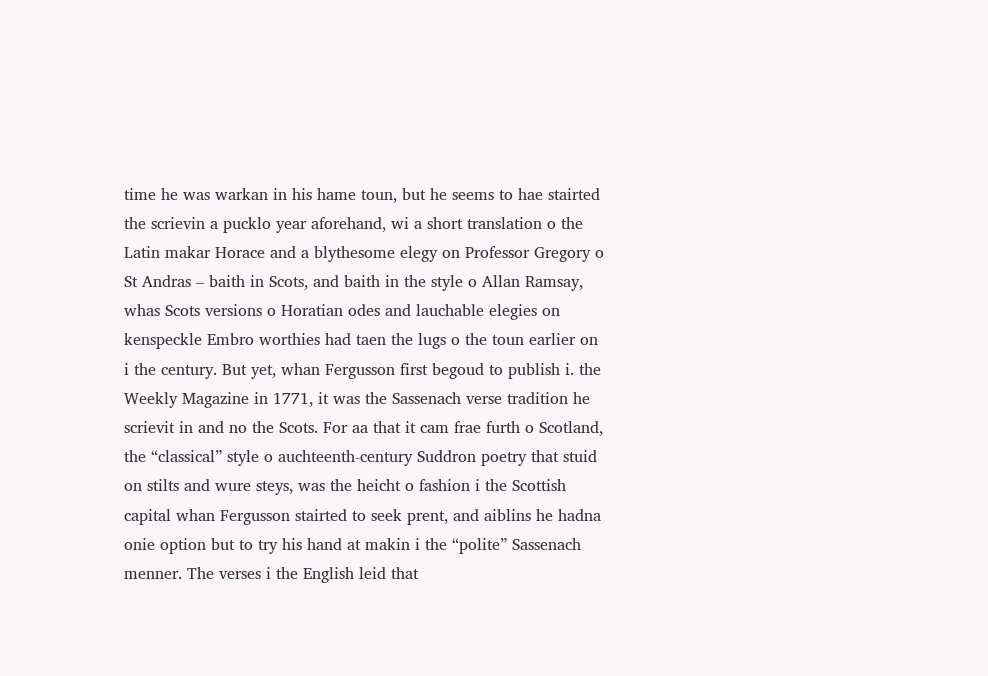time he was warkan in his hame toun, but he seems to hae stairted the scrievin a pucklo year aforehand, wi a short translation o the Latin makar Horace and a blythesome elegy on Professor Gregory o St Andras – baith in Scots, and baith in the style o Allan Ramsay, whas Scots versions o Horatian odes and lauchable elegies on kenspeckle Embro worthies had taen the lugs o the toun earlier on i the century. But yet, whan Fergusson first begoud to publish i. the Weekly Magazine in 1771, it was the Sassenach verse tradition he scrievit in and no the Scots. For aa that it cam frae furth o Scotland, the “classical” style o auchteenth-century Suddron poetry that stuid on stilts and wure steys, was the heicht o fashion i the Scottish capital whan Fergusson stairted to seek prent, and aiblins he hadna onie option but to try his hand at makin i the “polite” Sassenach menner. The verses i the English leid that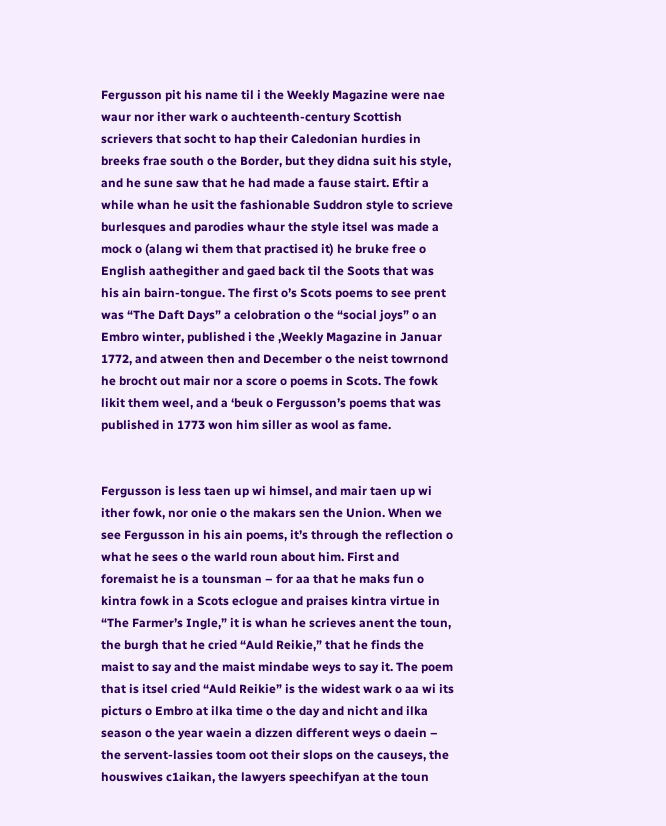Fergusson pit his name til i the Weekly Magazine were nae waur nor ither wark o auchteenth-century Scottish scrievers that socht to hap their Caledonian hurdies in breeks frae south o the Border, but they didna suit his style, and he sune saw that he had made a fause stairt. Eftir a while whan he usit the fashionable Suddron style to scrieve burlesques and parodies whaur the style itsel was made a mock o (alang wi them that practised it) he bruke free o English aathegither and gaed back til the Soots that was his ain bairn-tongue. The first o’s Scots poems to see prent was “The Daft Days” a celobration o the “social joys” o an Embro winter, published i the ,Weekly Magazine in Januar 1772, and atween then and December o the neist towrnond he brocht out mair nor a score o poems in Scots. The fowk likit them weel, and a ‘beuk o Fergusson’s poems that was published in 1773 won him siller as wool as fame.


Fergusson is less taen up wi himsel, and mair taen up wi ither fowk, nor onie o the makars sen the Union. When we see Fergusson in his ain poems, it’s through the reflection o what he sees o the warld roun about him. First and foremaist he is a tounsman – for aa that he maks fun o kintra fowk in a Scots eclogue and praises kintra virtue in “The Farmer’s Ingle,” it is whan he scrieves anent the toun, the burgh that he cried “Auld Reikie,” that he finds the maist to say and the maist mindabe weys to say it. The poem that is itsel cried “Auld Reikie” is the widest wark o aa wi its picturs o Embro at ilka time o the day and nicht and ilka season o the year waein a dizzen different weys o daein – the servent-lassies toom oot their slops on the causeys, the houswives c1aikan, the lawyers speechifyan at the toun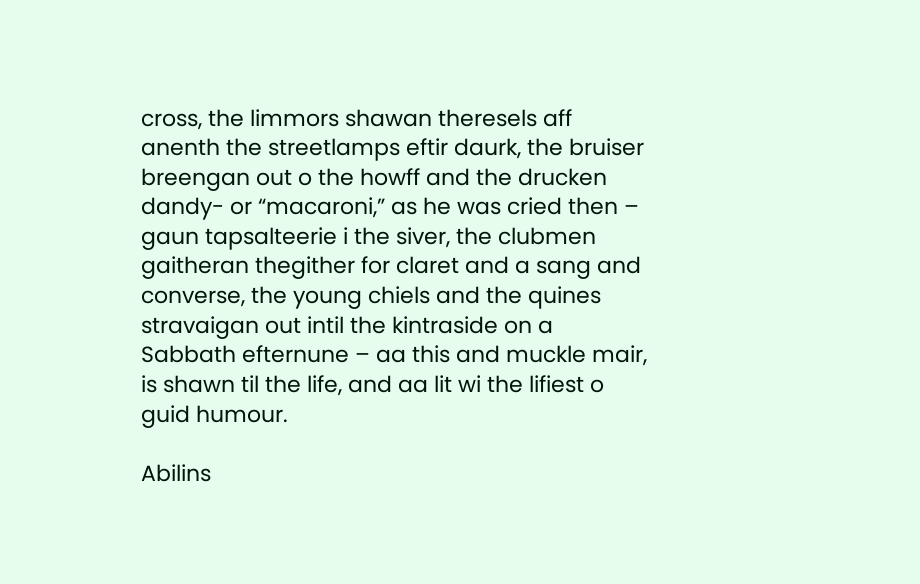cross, the limmors shawan theresels aff anenth the streetlamps eftir daurk, the bruiser breengan out o the howff and the drucken dandy- or “macaroni,” as he was cried then – gaun tapsalteerie i the siver, the clubmen gaitheran thegither for claret and a sang and converse, the young chiels and the quines stravaigan out intil the kintraside on a Sabbath efternune – aa this and muckle mair, is shawn til the life, and aa lit wi the lifiest o guid humour.

Abilins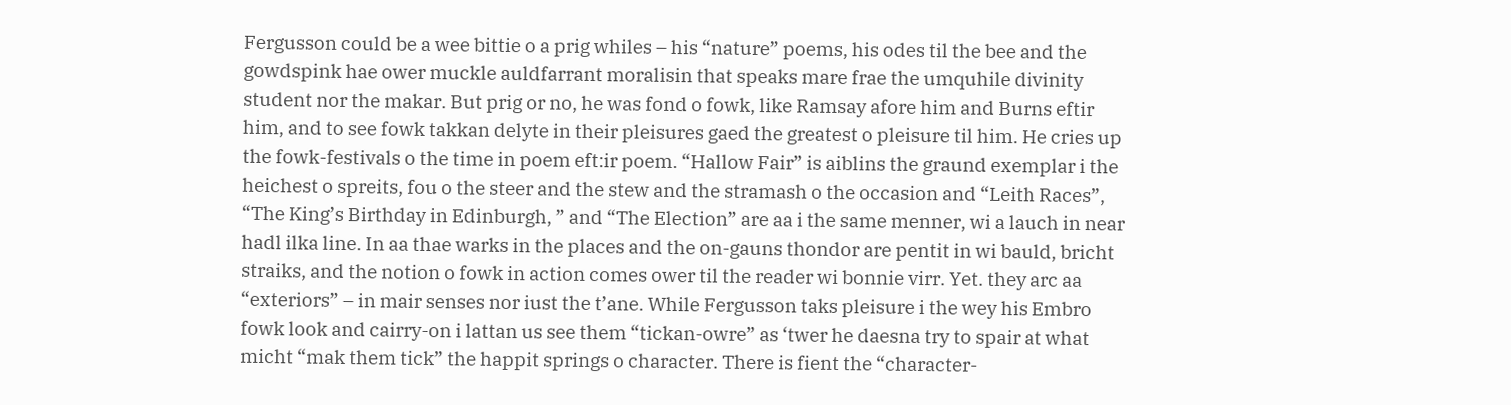Fergusson could be a wee bittie o a prig whiles – his “nature” poems, his odes til the bee and the gowdspink hae ower muckle auldfarrant moralisin that speaks mare frae the umquhile divinity student nor the makar. But prig or no, he was fond o fowk, like Ramsay afore him and Burns eftir him, and to see fowk takkan delyte in their pleisures gaed the greatest o pleisure til him. He cries up the fowk-festivals o the time in poem eft:ir poem. “Hallow Fair” is aiblins the graund exemplar i the heichest o spreits, fou o the steer and the stew and the stramash o the occasion and “Leith Races”, “The King’s Birthday in Edinburgh, ” and “The Election” are aa i the same menner, wi a lauch in near hadl ilka line. In aa thae warks in the places and the on-gauns thondor are pentit in wi bauld, bricht straiks, and the notion o fowk in action comes ower til the reader wi bonnie virr. Yet. they arc aa “exteriors” – in mair senses nor iust the t’ane. While Fergusson taks pleisure i the wey his Embro fowk look and cairry-on i lattan us see them “tickan-owre” as ‘twer he daesna try to spair at what micht “mak them tick” the happit springs o character. There is fient the “character-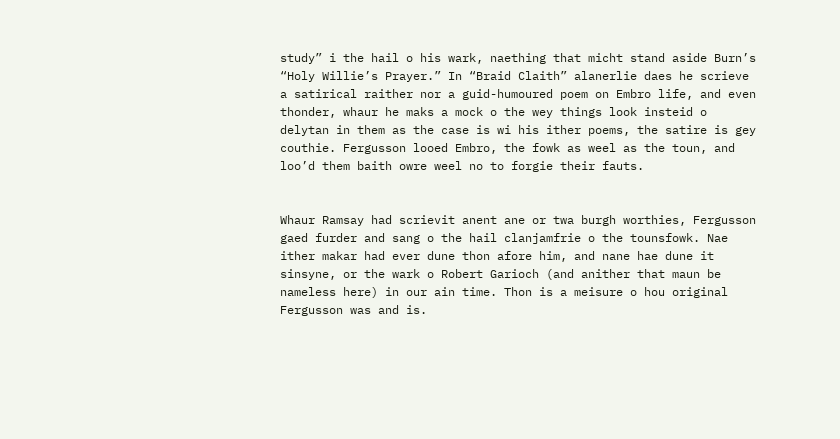study” i the hail o his wark, naething that micht stand aside Burn’s “Holy Willie’s Prayer.” In “Braid Claith” alanerlie daes he scrieve a satirical raither nor a guid-humoured poem on Embro life, and even thonder, whaur he maks a mock o the wey things look insteid o delytan in them as the case is wi his ither poems, the satire is gey couthie. Fergusson looed Embro, the fowk as weel as the toun, and loo’d them baith owre weel no to forgie their fauts.


Whaur Ramsay had scrievit anent ane or twa burgh worthies, Fergusson gaed furder and sang o the hail clanjamfrie o the tounsfowk. Nae ither makar had ever dune thon afore him, and nane hae dune it sinsyne, or the wark o Robert Garioch (and anither that maun be nameless here) in our ain time. Thon is a meisure o hou original Fergusson was and is.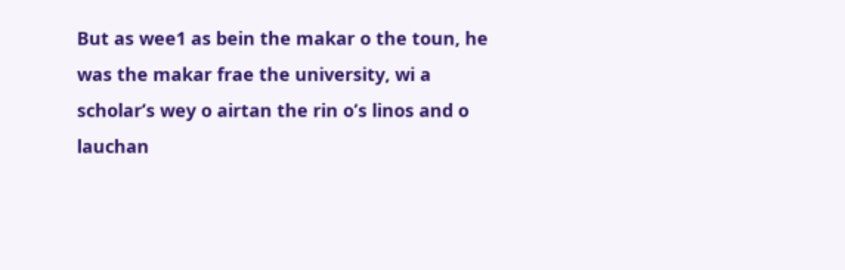But as wee1 as bein the makar o the toun, he was the makar frae the university, wi a scholar’s wey o airtan the rin o’s linos and o lauchan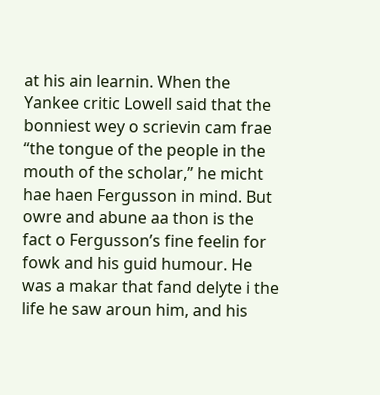at his ain learnin. When the Yankee critic Lowell said that the bonniest wey o scrievin cam frae “the tongue of the people in the mouth of the scholar,” he micht hae haen Fergusson in mind. But owre and abune aa thon is the fact o Fergusson’s fine feelin for fowk and his guid humour. He was a makar that fand delyte i the life he saw aroun him, and his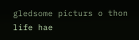gledsome picturs o thon life hae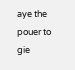aye the pouer to gie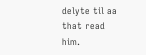delyte til aa that read him.